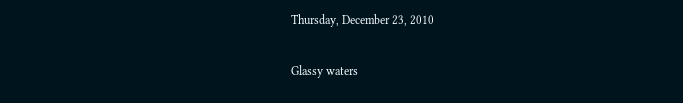Thursday, December 23, 2010

Glassy waters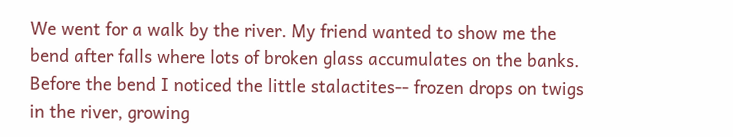We went for a walk by the river. My friend wanted to show me the bend after falls where lots of broken glass accumulates on the banks.
Before the bend I noticed the little stalactites-- frozen drops on twigs in the river, growing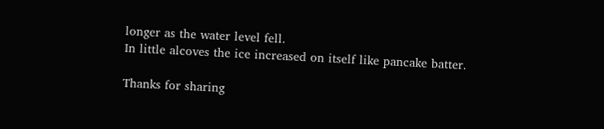longer as the water level fell.
In little alcoves the ice increased on itself like pancake batter.

Thanks for sharing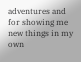adventures and for showing me new things in my own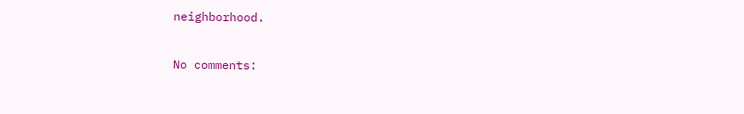neighborhood.

No comments: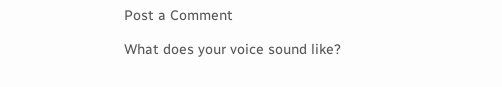Post a Comment

What does your voice sound like?